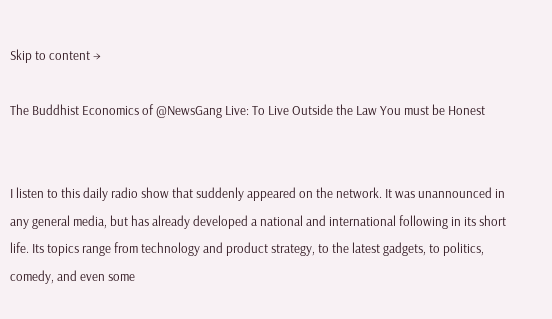Skip to content →

The Buddhist Economics of @NewsGang Live: To Live Outside the Law You must be Honest


I listen to this daily radio show that suddenly appeared on the network. It was unannounced in any general media, but has already developed a national and international following in its short life. Its topics range from technology and product strategy, to the latest gadgets, to politics, comedy, and even some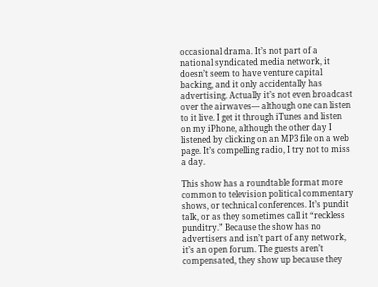occasional drama. It’s not part of a national syndicated media network, it doesn’t seem to have venture capital backing, and it only accidentally has advertising. Actually it’s not even broadcast over the airwaves— although one can listen to it live. I get it through iTunes and listen on my iPhone, although the other day I listened by clicking on an MP3 file on a web page. It’s compelling radio, I try not to miss a day.

This show has a roundtable format more common to television political commentary shows, or technical conferences. It’s pundit talk, or as they sometimes call it “reckless punditry.” Because the show has no advertisers and isn’t part of any network, it’s an open forum. The guests aren’t compensated, they show up because they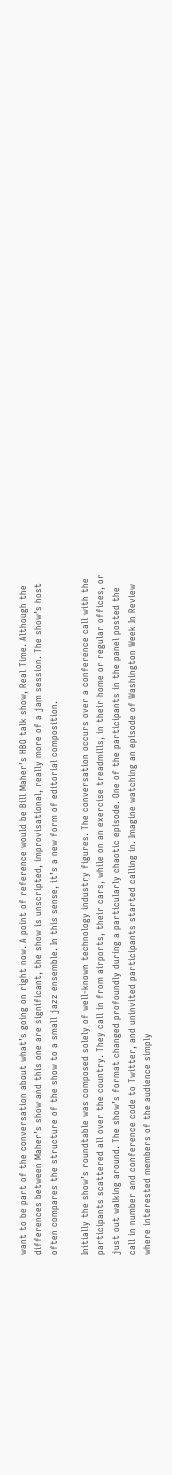want to be part of the conversation about what’s going on right now. A point of reference would be Bill Maher’s HBO talk show, Real Time. Although the differences between Maher’s show and this one are significant, the show is unscripted, improvisational, really more of a jam session. The show’s host often compares the structure of the show to a small jazz ensemble. In this sense, it’s a new form of editorial composition.

Initially the show’s roundtable was composed solely of well-known technology industry figures. The conversation occurs over a conference call with the participants scattered all over the country. They call in from airports, their cars, while on an exercise treadmills, in their home or regular offices, or just out walking around. The show’s format changed profoundly during a particularly chaotic episode. One of the participants in the panel posted the call in number and conference code to Twitter, and uninvited participants started calling in. Imagine watching an episode of Washington Week In Review where interested members of the audience simply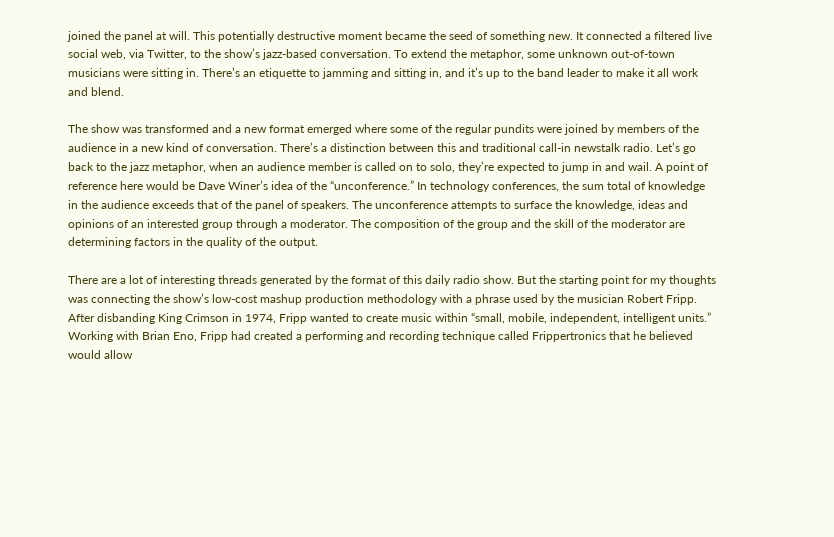joined the panel at will. This potentially destructive moment became the seed of something new. It connected a filtered live social web, via Twitter, to the show’s jazz-based conversation. To extend the metaphor, some unknown out-of-town musicians were sitting in. There’s an etiquette to jamming and sitting in, and it’s up to the band leader to make it all work and blend.

The show was transformed and a new format emerged where some of the regular pundits were joined by members of the audience in a new kind of conversation. There’s a distinction between this and traditional call-in newstalk radio. Let’s go back to the jazz metaphor, when an audience member is called on to solo, they’re expected to jump in and wail. A point of reference here would be Dave Winer’s idea of the “unconference.” In technology conferences, the sum total of knowledge in the audience exceeds that of the panel of speakers. The unconference attempts to surface the knowledge, ideas and opinions of an interested group through a moderator. The composition of the group and the skill of the moderator are determining factors in the quality of the output.

There are a lot of interesting threads generated by the format of this daily radio show. But the starting point for my thoughts was connecting the show’s low-cost mashup production methodology with a phrase used by the musician Robert Fripp. After disbanding King Crimson in 1974, Fripp wanted to create music within “small, mobile, independent, intelligent units.” Working with Brian Eno, Fripp had created a performing and recording technique called Frippertronics that he believed would allow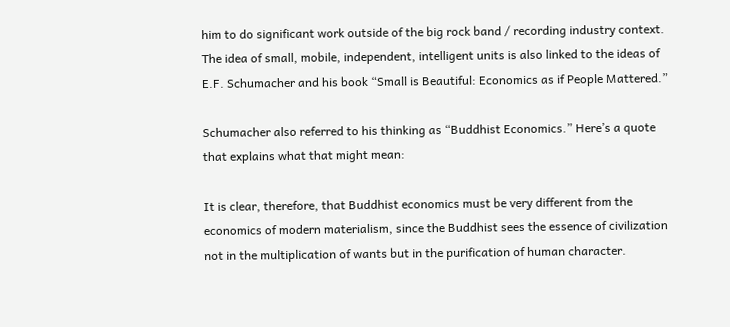him to do significant work outside of the big rock band / recording industry context. The idea of small, mobile, independent, intelligent units is also linked to the ideas of E.F. Schumacher and his book “Small is Beautiful: Economics as if People Mattered.”

Schumacher also referred to his thinking as “Buddhist Economics.” Here’s a quote that explains what that might mean:

It is clear, therefore, that Buddhist economics must be very different from the economics of modern materialism, since the Buddhist sees the essence of civilization not in the multiplication of wants but in the purification of human character.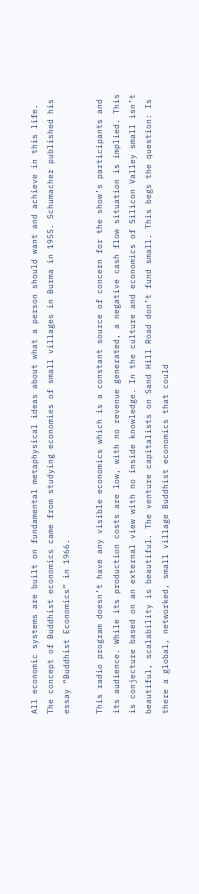All economic systems are built on fundamental metaphysical ideas about what a person should want and achieve in this life. The concept of Buddhist economics came from studying economies of small villages in Burma in 1955. Schumacher published his essay “Buddhist Economics” in 1966.

This radio program doesn’t have any visible economics which is a constant source of concern for the show’s participants and its audience. While its production costs are low, with no revenue generated, a negative cash flow situation is implied. This is conjecture based on an external view with no inside knowledge. In the culture and economics of Silicon Valley small isn’t beautiful, scalability is beautiful. The venture capitalists on Sand Hill Road don’t fund small. This begs the question: Is there a global, networked, small village Buddhist economics that could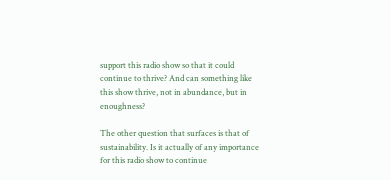support this radio show so that it could continue to thrive? And can something like this show thrive, not in abundance, but in enoughness?

The other question that surfaces is that of sustainability. Is it actually of any importance for this radio show to continue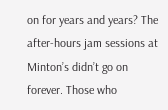on for years and years? The after-hours jam sessions at Minton’s didn’t go on forever. Those who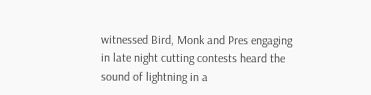witnessed Bird, Monk and Pres engaging in late night cutting contests heard the sound of lightning in a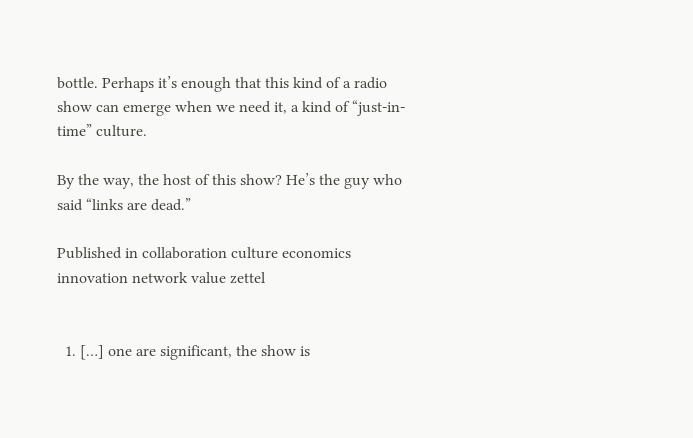bottle. Perhaps it’s enough that this kind of a radio show can emerge when we need it, a kind of “just-in-time” culture.

By the way, the host of this show? He’s the guy who said “links are dead.”

Published in collaboration culture economics innovation network value zettel


  1. […] one are significant, the show is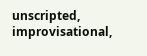unscripted, improvisational,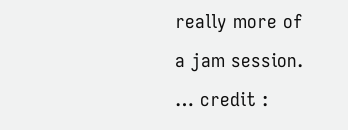really more of a jam session. … credit :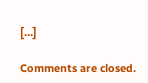[…]

Comments are closed.